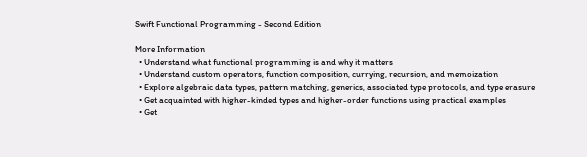Swift Functional Programming - Second Edition

More Information
  • Understand what functional programming is and why it matters
  • Understand custom operators, function composition, currying, recursion, and memoization
  • Explore algebraic data types, pattern matching, generics, associated type protocols, and type erasure
  • Get acquainted with higher-kinded types and higher-order functions using practical examples
  • Get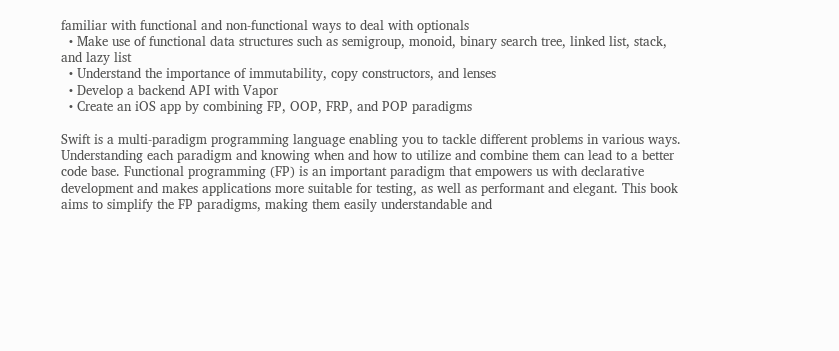familiar with functional and non-functional ways to deal with optionals
  • Make use of functional data structures such as semigroup, monoid, binary search tree, linked list, stack, and lazy list
  • Understand the importance of immutability, copy constructors, and lenses
  • Develop a backend API with Vapor
  • Create an iOS app by combining FP, OOP, FRP, and POP paradigms

Swift is a multi-paradigm programming language enabling you to tackle different problems in various ways. Understanding each paradigm and knowing when and how to utilize and combine them can lead to a better code base. Functional programming (FP) is an important paradigm that empowers us with declarative development and makes applications more suitable for testing, as well as performant and elegant. This book aims to simplify the FP paradigms, making them easily understandable and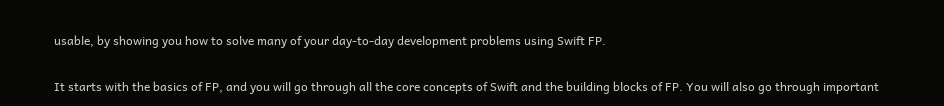usable, by showing you how to solve many of your day-to-day development problems using Swift FP.

It starts with the basics of FP, and you will go through all the core concepts of Swift and the building blocks of FP. You will also go through important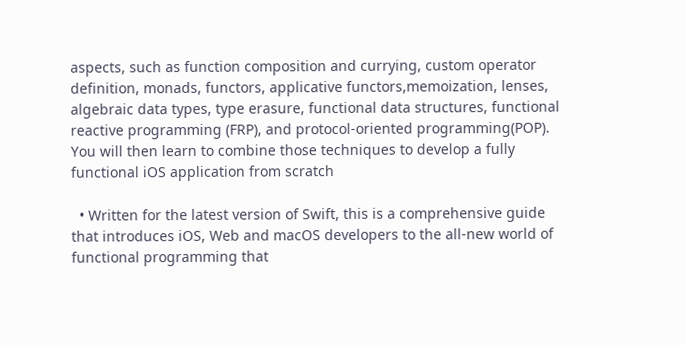aspects, such as function composition and currying, custom operator definition, monads, functors, applicative functors,memoization, lenses, algebraic data types, type erasure, functional data structures, functional reactive programming (FRP), and protocol-oriented programming(POP). You will then learn to combine those techniques to develop a fully functional iOS application from scratch

  • Written for the latest version of Swift, this is a comprehensive guide that introduces iOS, Web and macOS developers to the all-new world of functional programming that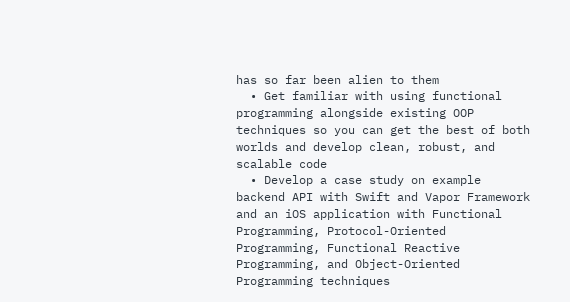has so far been alien to them
  • Get familiar with using functional programming alongside existing OOP techniques so you can get the best of both worlds and develop clean, robust, and scalable code
  • Develop a case study on example backend API with Swift and Vapor Framework and an iOS application with Functional Programming, Protocol-Oriented Programming, Functional Reactive Programming, and Object-Oriented Programming techniques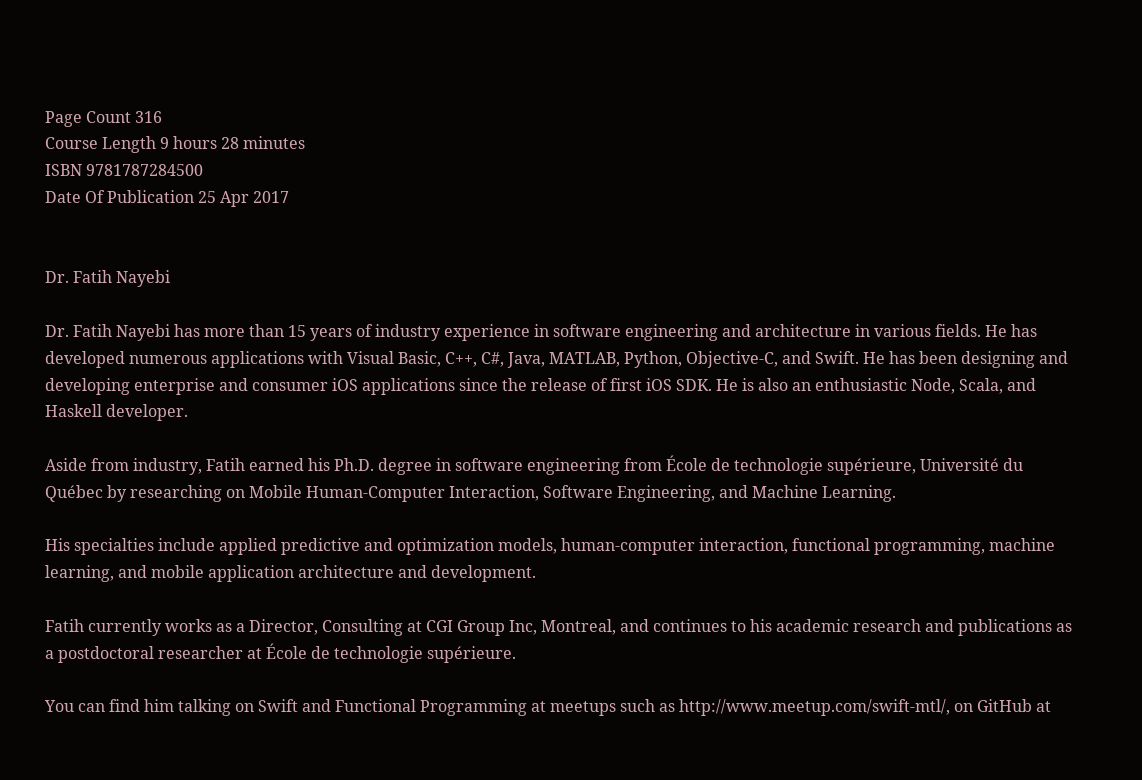Page Count 316
Course Length 9 hours 28 minutes
ISBN 9781787284500
Date Of Publication 25 Apr 2017


Dr. Fatih Nayebi

Dr. Fatih Nayebi has more than 15 years of industry experience in software engineering and architecture in various fields. He has developed numerous applications with Visual Basic, C++, C#, Java, MATLAB, Python, Objective-C, and Swift. He has been designing and developing enterprise and consumer iOS applications since the release of first iOS SDK. He is also an enthusiastic Node, Scala, and Haskell developer.

Aside from industry, Fatih earned his Ph.D. degree in software engineering from École de technologie supérieure, Université du Québec by researching on Mobile Human-Computer Interaction, Software Engineering, and Machine Learning.

His specialties include applied predictive and optimization models, human-computer interaction, functional programming, machine learning, and mobile application architecture and development.

Fatih currently works as a Director, Consulting at CGI Group Inc, Montreal, and continues to his academic research and publications as a postdoctoral researcher at École de technologie supérieure.

You can find him talking on Swift and Functional Programming at meetups such as http://www.meetup.com/swift-mtl/, on GitHub at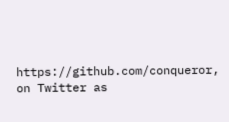https://github.com/conqueror, on Twitter as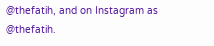@thefatih, and on Instagram as @thefatih.